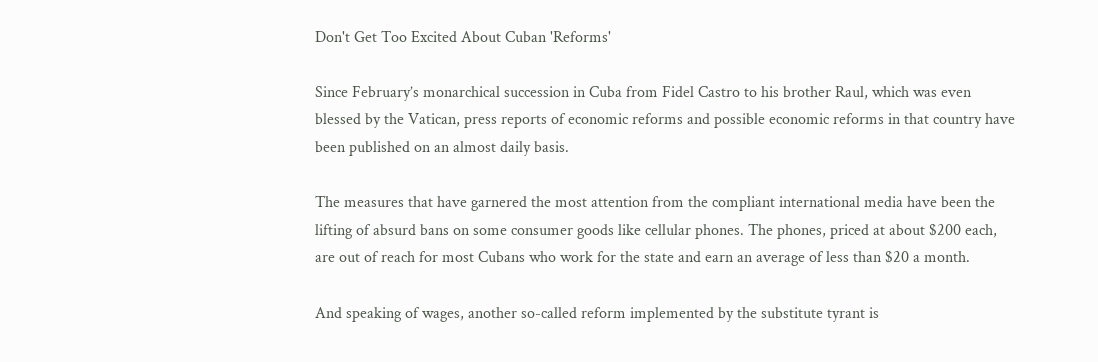Don't Get Too Excited About Cuban 'Reforms'

Since February’s monarchical succession in Cuba from Fidel Castro to his brother Raul, which was even blessed by the Vatican, press reports of economic reforms and possible economic reforms in that country have been published on an almost daily basis.

The measures that have garnered the most attention from the compliant international media have been the lifting of absurd bans on some consumer goods like cellular phones. The phones, priced at about $200 each, are out of reach for most Cubans who work for the state and earn an average of less than $20 a month.

And speaking of wages, another so-called reform implemented by the substitute tyrant is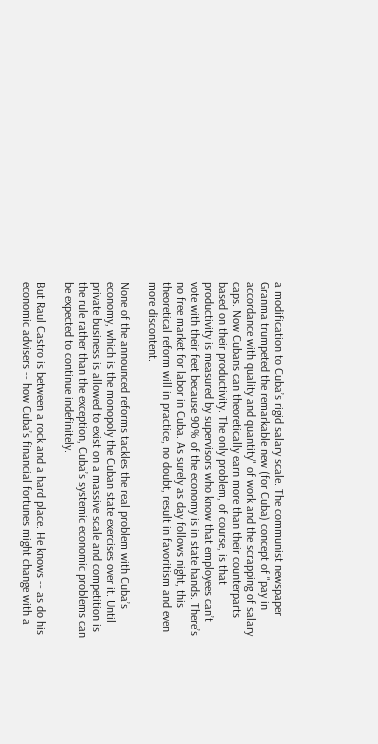a modification to Cuba’s rigid salary scale. The communist newspaper Granma trumpeted the remarkable new (for Cuba) concept of "pay in accordance with quality and quantity" of work and the scrapping of salary caps. Now Cubans can theoretically earn more than their counterparts based on their productivity. The only problem, of course, is that productivity is measured by supervisors who know that employees can’t vote with their feet because 90% of the economy is in state hands. There’s no free market for labor in Cuba. As surely as day follows night, this theoretical reform will in practice, no doubt, result in favoritism and even more discontent.

None of the announced reforms tackles the real problem with Cuba’s economy, which is the monopoly the Cuban state exercises over it. Until private business is allowed to exist on a massive scale and competition is the rule rather than the exception, Cuba’s systemic economic problems can be expected to continue indefinitely.

But Raul Castro is between a rock and a hard place. He knows -- as do his economic advisers -- how Cuba’s financial fortunes might change with a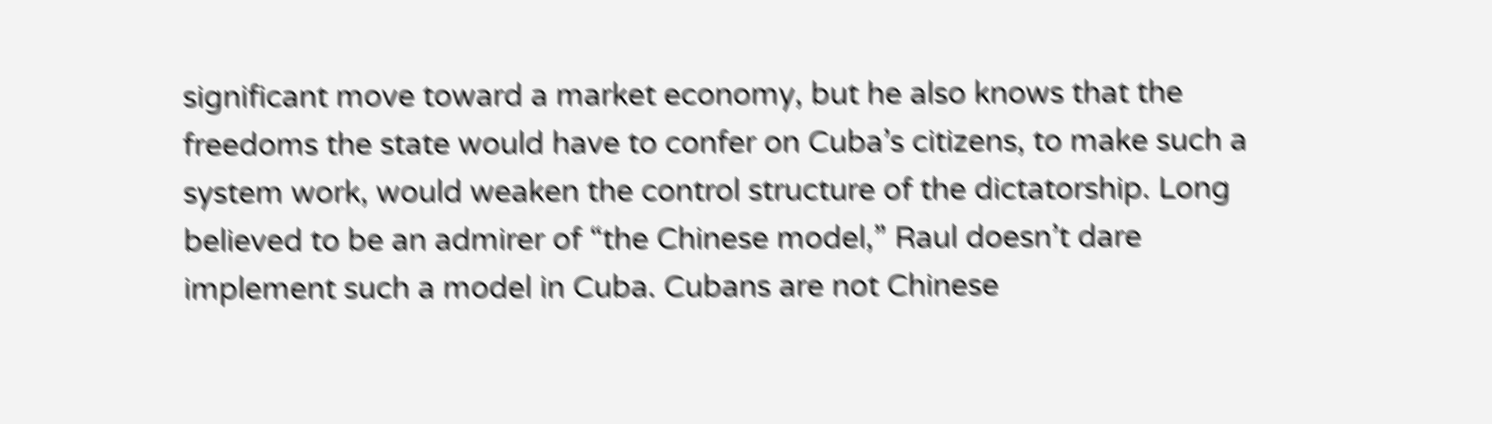significant move toward a market economy, but he also knows that the freedoms the state would have to confer on Cuba’s citizens, to make such a system work, would weaken the control structure of the dictatorship. Long believed to be an admirer of “the Chinese model,” Raul doesn’t dare implement such a model in Cuba. Cubans are not Chinese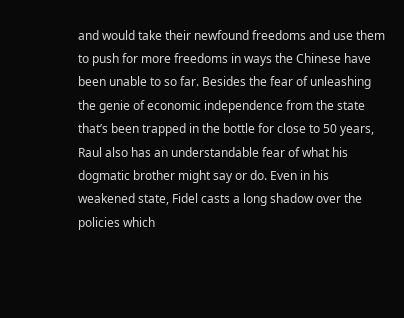and would take their newfound freedoms and use them to push for more freedoms in ways the Chinese have been unable to so far. Besides the fear of unleashing the genie of economic independence from the state that’s been trapped in the bottle for close to 50 years, Raul also has an understandable fear of what his dogmatic brother might say or do. Even in his weakened state, Fidel casts a long shadow over the policies which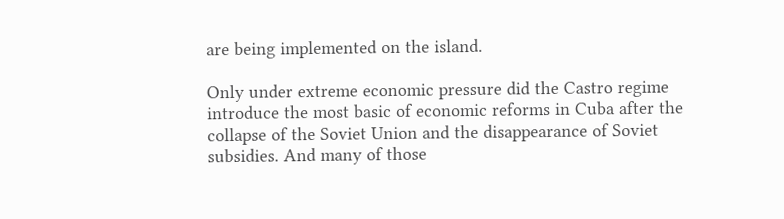are being implemented on the island.

Only under extreme economic pressure did the Castro regime introduce the most basic of economic reforms in Cuba after the collapse of the Soviet Union and the disappearance of Soviet subsidies. And many of those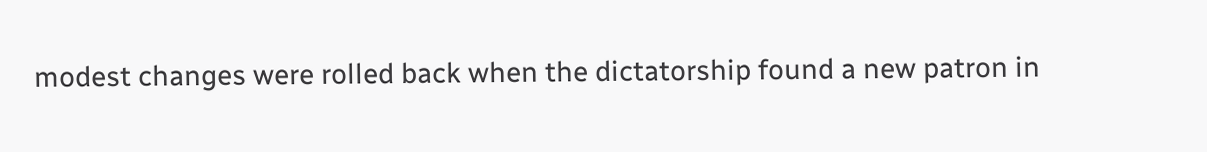modest changes were rolled back when the dictatorship found a new patron in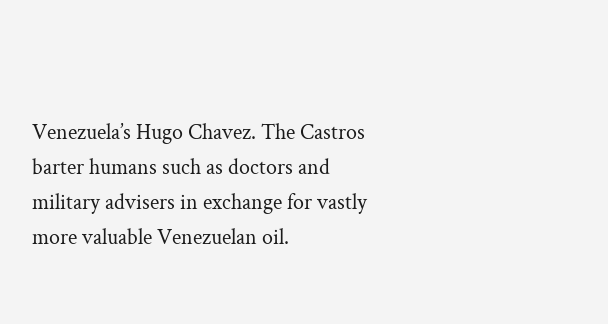Venezuela’s Hugo Chavez. The Castros barter humans such as doctors and military advisers in exchange for vastly more valuable Venezuelan oil.